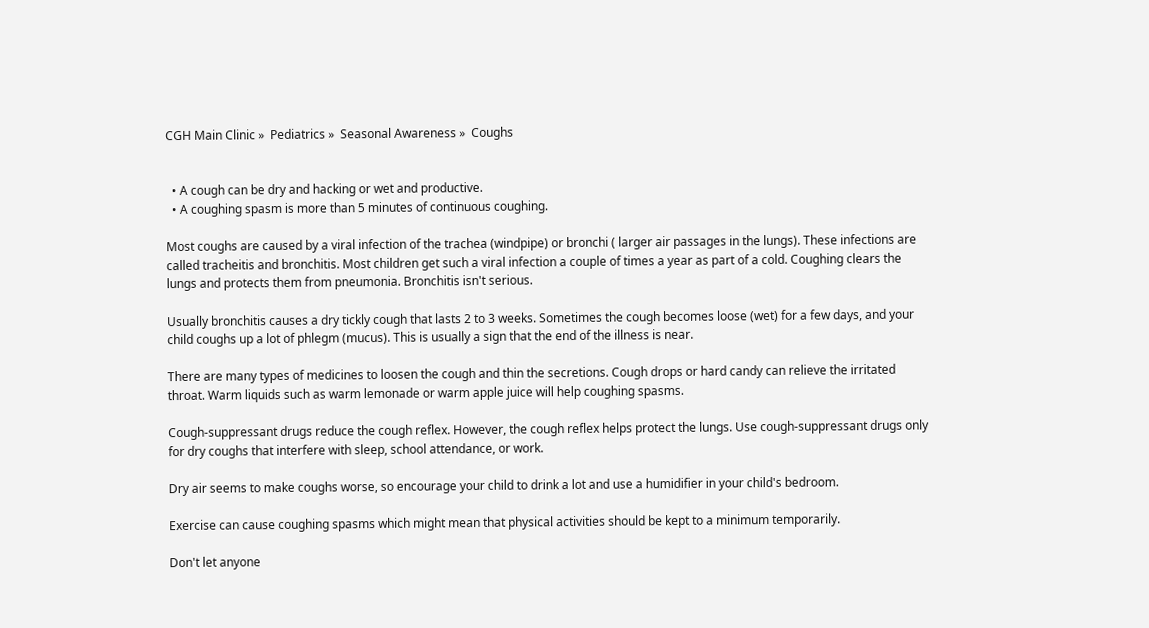CGH Main Clinic »  Pediatrics »  Seasonal Awareness »  Coughs


  • A cough can be dry and hacking or wet and productive.
  • A coughing spasm is more than 5 minutes of continuous coughing.

Most coughs are caused by a viral infection of the trachea (windpipe) or bronchi ( larger air passages in the lungs). These infections are called tracheitis and bronchitis. Most children get such a viral infection a couple of times a year as part of a cold. Coughing clears the lungs and protects them from pneumonia. Bronchitis isn't serious.

Usually bronchitis causes a dry tickly cough that lasts 2 to 3 weeks. Sometimes the cough becomes loose (wet) for a few days, and your child coughs up a lot of phlegm (mucus). This is usually a sign that the end of the illness is near.

There are many types of medicines to loosen the cough and thin the secretions. Cough drops or hard candy can relieve the irritated throat. Warm liquids such as warm lemonade or warm apple juice will help coughing spasms.

Cough-suppressant drugs reduce the cough reflex. However, the cough reflex helps protect the lungs. Use cough-suppressant drugs only for dry coughs that interfere with sleep, school attendance, or work.

Dry air seems to make coughs worse, so encourage your child to drink a lot and use a humidifier in your child's bedroom.

Exercise can cause coughing spasms which might mean that physical activities should be kept to a minimum temporarily.

Don't let anyone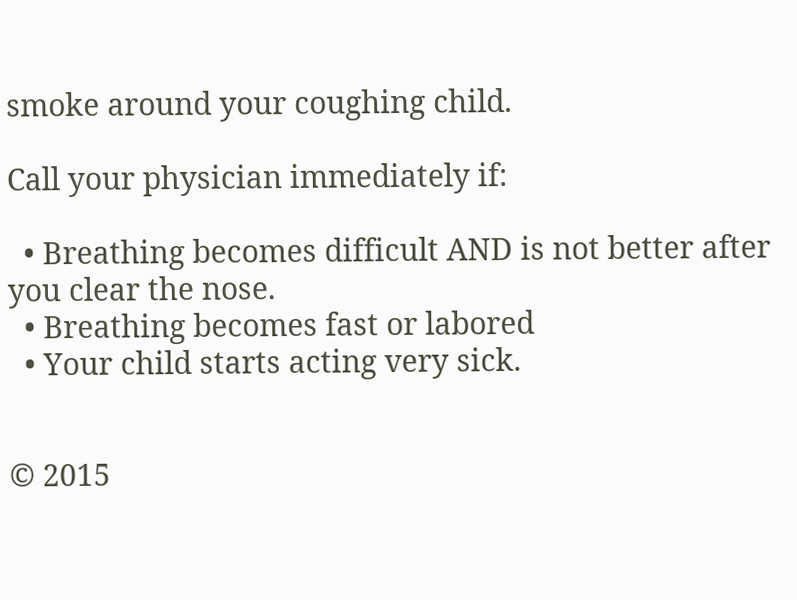smoke around your coughing child.

Call your physician immediately if:

  • Breathing becomes difficult AND is not better after you clear the nose.
  • Breathing becomes fast or labored
  • Your child starts acting very sick.


© 2015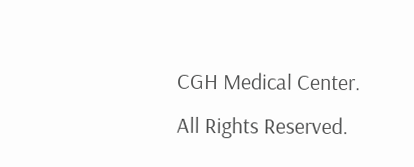CGH Medical Center. All Rights Reserved.